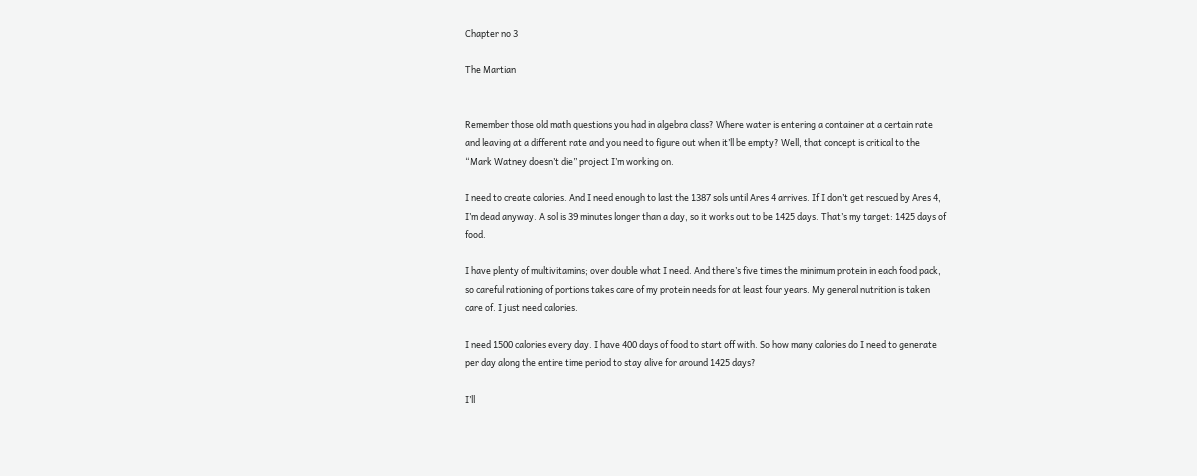Chapter no 3

The Martian


Remember those old math questions you had in algebra class? Where water is entering a container at a certain rate and leaving at a different rate and you need to figure out when it’ll be empty? Well, that concept is critical to the “Mark Watney doesn’t die” project I’m working on.

I need to create calories. And I need enough to last the 1387 sols until Ares 4 arrives. If I don’t get rescued by Ares 4, I’m dead anyway. A sol is 39 minutes longer than a day, so it works out to be 1425 days. That’s my target: 1425 days of food.

I have plenty of multivitamins; over double what I need. And there’s five times the minimum protein in each food pack, so careful rationing of portions takes care of my protein needs for at least four years. My general nutrition is taken care of. I just need calories.

I need 1500 calories every day. I have 400 days of food to start off with. So how many calories do I need to generate per day along the entire time period to stay alive for around 1425 days?

I’ll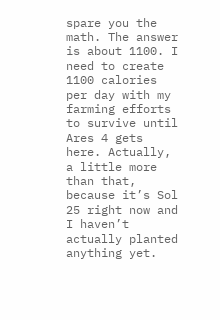spare you the math. The answer is about 1100. I need to create 1100 calories per day with my farming efforts to survive until Ares 4 gets here. Actually, a little more than that, because it’s Sol 25 right now and I haven’t actually planted anything yet.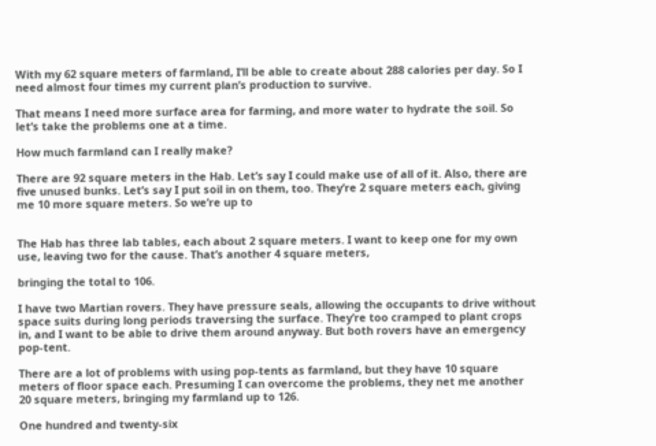With my 62 square meters of farmland, I’ll be able to create about 288 calories per day. So I need almost four times my current plan’s production to survive.

That means I need more surface area for farming, and more water to hydrate the soil. So let’s take the problems one at a time.

How much farmland can I really make?

There are 92 square meters in the Hab. Let’s say I could make use of all of it. Also, there are five unused bunks. Let’s say I put soil in on them, too. They’re 2 square meters each, giving me 10 more square meters. So we’re up to


The Hab has three lab tables, each about 2 square meters. I want to keep one for my own use, leaving two for the cause. That’s another 4 square meters,

bringing the total to 106.

I have two Martian rovers. They have pressure seals, allowing the occupants to drive without space suits during long periods traversing the surface. They’re too cramped to plant crops in, and I want to be able to drive them around anyway. But both rovers have an emergency pop-tent.

There are a lot of problems with using pop-tents as farmland, but they have 10 square meters of floor space each. Presuming I can overcome the problems, they net me another 20 square meters, bringing my farmland up to 126.

One hundred and twenty-six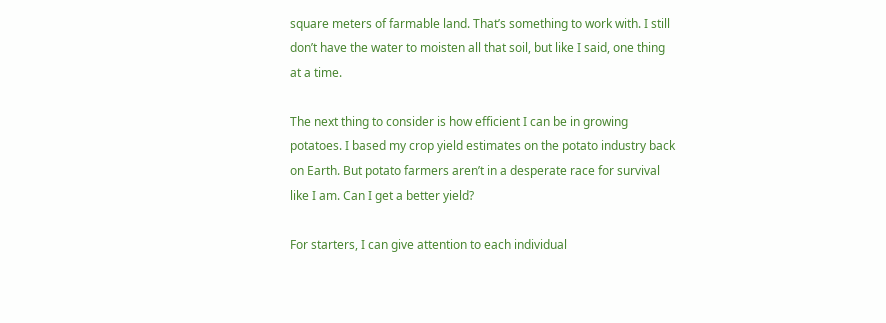square meters of farmable land. That’s something to work with. I still don’t have the water to moisten all that soil, but like I said, one thing at a time.

The next thing to consider is how efficient I can be in growing potatoes. I based my crop yield estimates on the potato industry back on Earth. But potato farmers aren’t in a desperate race for survival like I am. Can I get a better yield?

For starters, I can give attention to each individual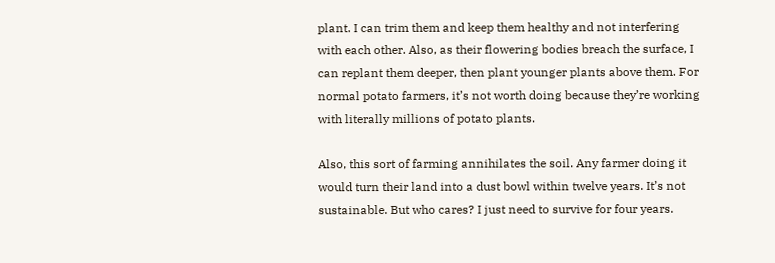plant. I can trim them and keep them healthy and not interfering with each other. Also, as their flowering bodies breach the surface, I can replant them deeper, then plant younger plants above them. For normal potato farmers, it’s not worth doing because they’re working with literally millions of potato plants.

Also, this sort of farming annihilates the soil. Any farmer doing it would turn their land into a dust bowl within twelve years. It’s not sustainable. But who cares? I just need to survive for four years.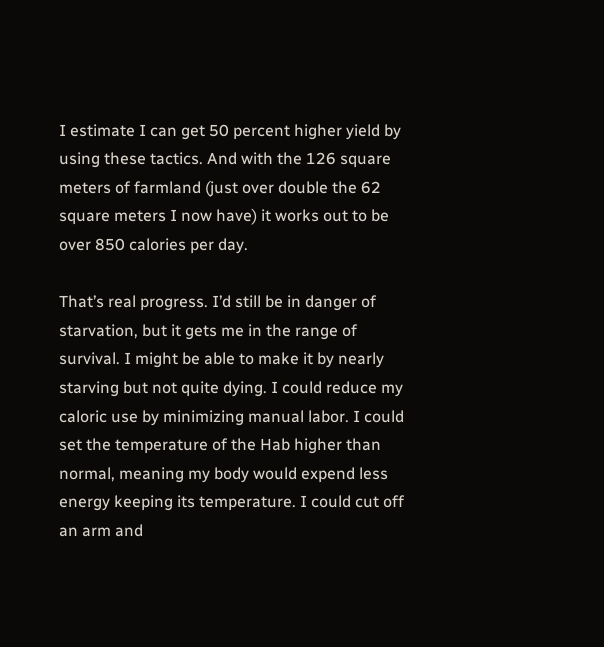I estimate I can get 50 percent higher yield by using these tactics. And with the 126 square meters of farmland (just over double the 62 square meters I now have) it works out to be over 850 calories per day.

That’s real progress. I’d still be in danger of starvation, but it gets me in the range of survival. I might be able to make it by nearly starving but not quite dying. I could reduce my caloric use by minimizing manual labor. I could set the temperature of the Hab higher than normal, meaning my body would expend less energy keeping its temperature. I could cut off an arm and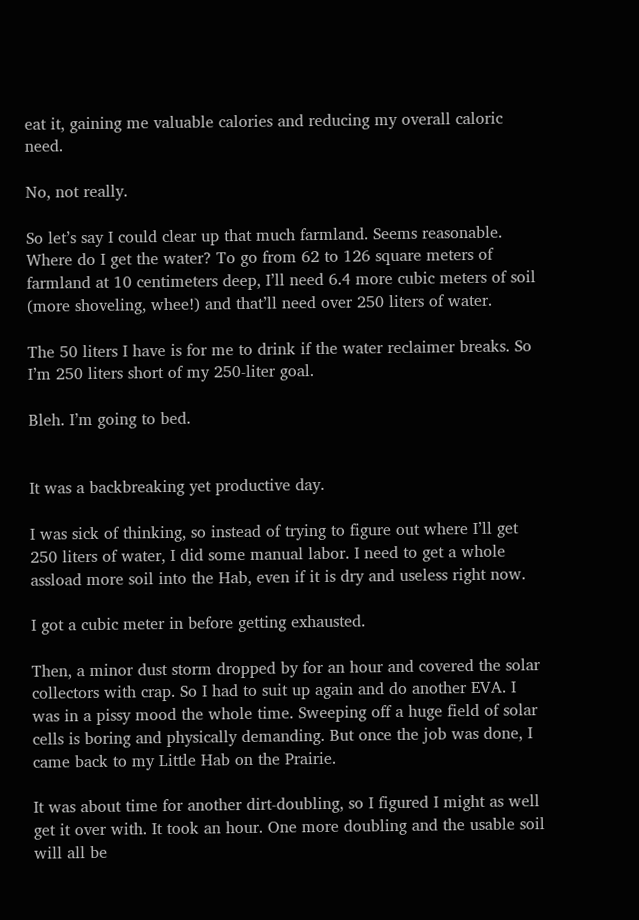eat it, gaining me valuable calories and reducing my overall caloric need.

No, not really.

So let’s say I could clear up that much farmland. Seems reasonable. Where do I get the water? To go from 62 to 126 square meters of farmland at 10 centimeters deep, I’ll need 6.4 more cubic meters of soil (more shoveling, whee!) and that’ll need over 250 liters of water.

The 50 liters I have is for me to drink if the water reclaimer breaks. So I’m 250 liters short of my 250-liter goal.

Bleh. I’m going to bed.


It was a backbreaking yet productive day.

I was sick of thinking, so instead of trying to figure out where I’ll get 250 liters of water, I did some manual labor. I need to get a whole assload more soil into the Hab, even if it is dry and useless right now.

I got a cubic meter in before getting exhausted.

Then, a minor dust storm dropped by for an hour and covered the solar collectors with crap. So I had to suit up again and do another EVA. I was in a pissy mood the whole time. Sweeping off a huge field of solar cells is boring and physically demanding. But once the job was done, I came back to my Little Hab on the Prairie.

It was about time for another dirt-doubling, so I figured I might as well get it over with. It took an hour. One more doubling and the usable soil will all be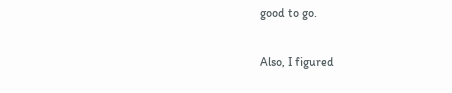good to go.

Also, I figured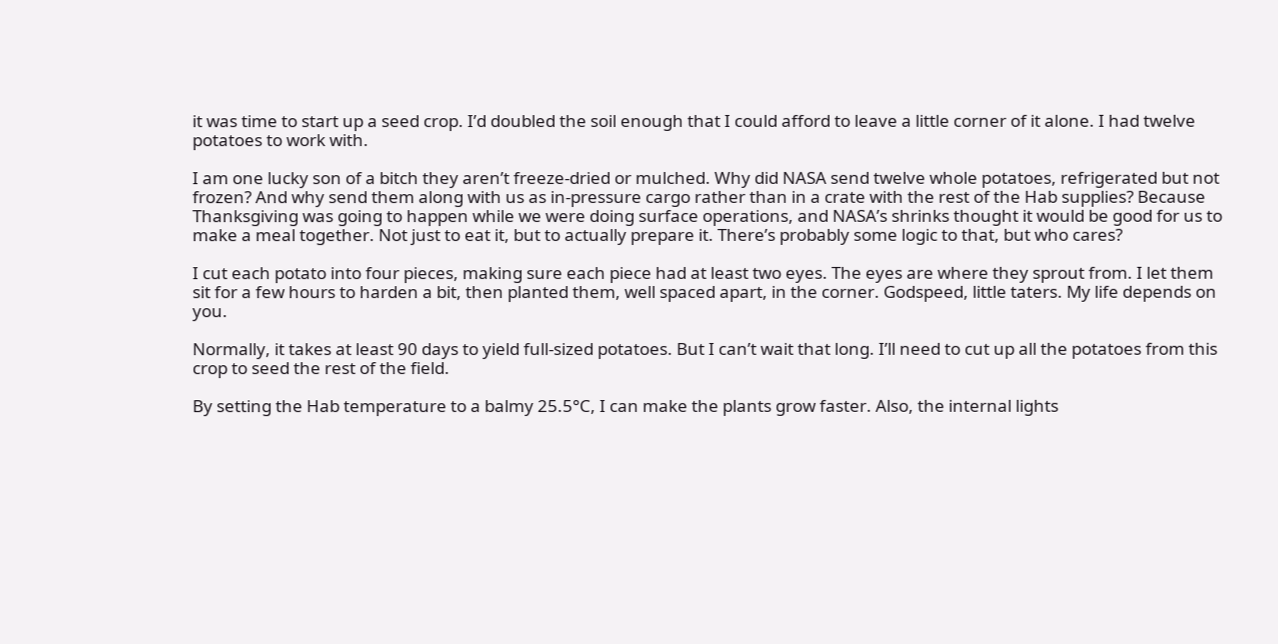it was time to start up a seed crop. I’d doubled the soil enough that I could afford to leave a little corner of it alone. I had twelve potatoes to work with.

I am one lucky son of a bitch they aren’t freeze-dried or mulched. Why did NASA send twelve whole potatoes, refrigerated but not frozen? And why send them along with us as in-pressure cargo rather than in a crate with the rest of the Hab supplies? Because Thanksgiving was going to happen while we were doing surface operations, and NASA’s shrinks thought it would be good for us to make a meal together. Not just to eat it, but to actually prepare it. There’s probably some logic to that, but who cares?

I cut each potato into four pieces, making sure each piece had at least two eyes. The eyes are where they sprout from. I let them sit for a few hours to harden a bit, then planted them, well spaced apart, in the corner. Godspeed, little taters. My life depends on you.

Normally, it takes at least 90 days to yield full-sized potatoes. But I can’t wait that long. I’ll need to cut up all the potatoes from this crop to seed the rest of the field.

By setting the Hab temperature to a balmy 25.5°C, I can make the plants grow faster. Also, the internal lights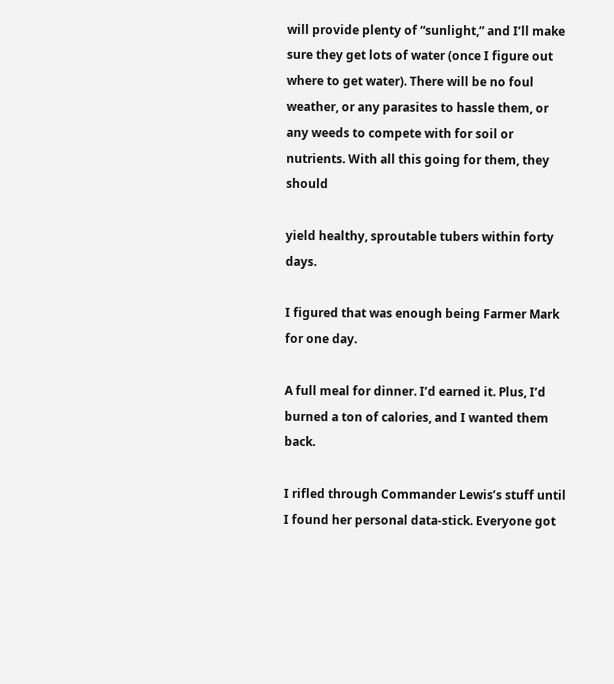will provide plenty of “sunlight,” and I’ll make sure they get lots of water (once I figure out where to get water). There will be no foul weather, or any parasites to hassle them, or any weeds to compete with for soil or nutrients. With all this going for them, they should

yield healthy, sproutable tubers within forty days.

I figured that was enough being Farmer Mark for one day.

A full meal for dinner. I’d earned it. Plus, I’d burned a ton of calories, and I wanted them back.

I rifled through Commander Lewis’s stuff until I found her personal data-stick. Everyone got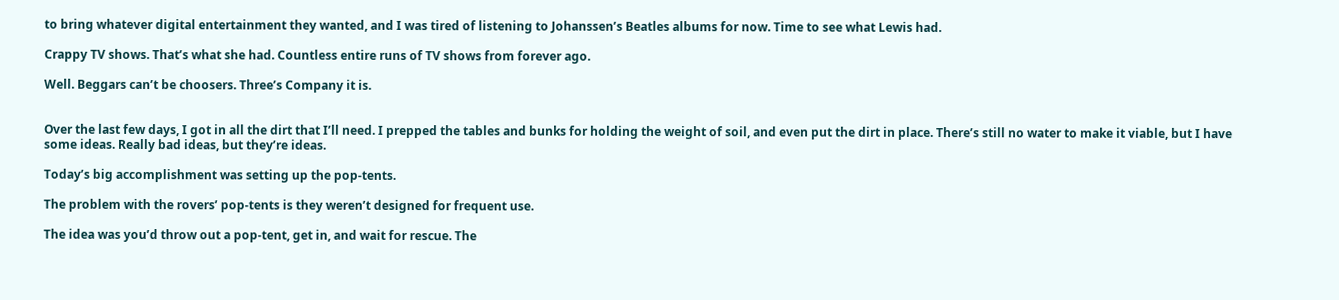to bring whatever digital entertainment they wanted, and I was tired of listening to Johanssen’s Beatles albums for now. Time to see what Lewis had.

Crappy TV shows. That’s what she had. Countless entire runs of TV shows from forever ago.

Well. Beggars can’t be choosers. Three’s Company it is.


Over the last few days, I got in all the dirt that I’ll need. I prepped the tables and bunks for holding the weight of soil, and even put the dirt in place. There’s still no water to make it viable, but I have some ideas. Really bad ideas, but they’re ideas.

Today’s big accomplishment was setting up the pop-tents.

The problem with the rovers’ pop-tents is they weren’t designed for frequent use.

The idea was you’d throw out a pop-tent, get in, and wait for rescue. The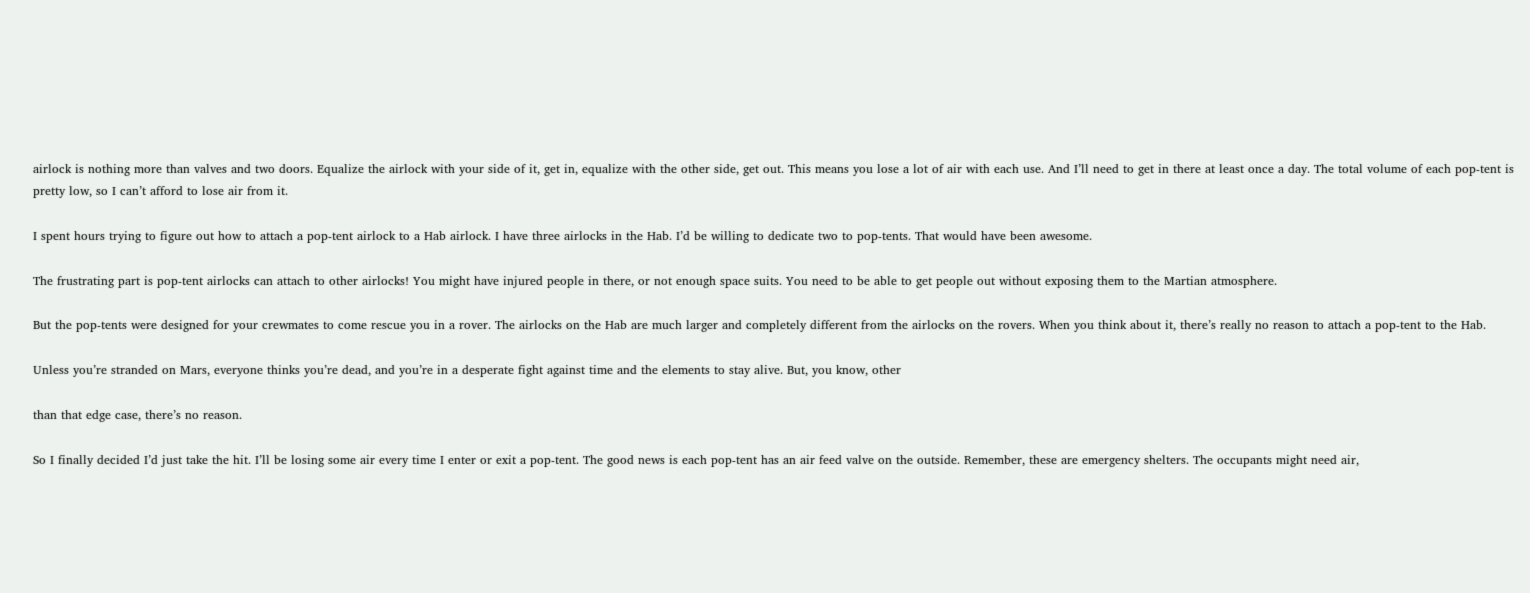airlock is nothing more than valves and two doors. Equalize the airlock with your side of it, get in, equalize with the other side, get out. This means you lose a lot of air with each use. And I’ll need to get in there at least once a day. The total volume of each pop-tent is pretty low, so I can’t afford to lose air from it.

I spent hours trying to figure out how to attach a pop-tent airlock to a Hab airlock. I have three airlocks in the Hab. I’d be willing to dedicate two to pop-tents. That would have been awesome.

The frustrating part is pop-tent airlocks can attach to other airlocks! You might have injured people in there, or not enough space suits. You need to be able to get people out without exposing them to the Martian atmosphere.

But the pop-tents were designed for your crewmates to come rescue you in a rover. The airlocks on the Hab are much larger and completely different from the airlocks on the rovers. When you think about it, there’s really no reason to attach a pop-tent to the Hab.

Unless you’re stranded on Mars, everyone thinks you’re dead, and you’re in a desperate fight against time and the elements to stay alive. But, you know, other

than that edge case, there’s no reason.

So I finally decided I’d just take the hit. I’ll be losing some air every time I enter or exit a pop-tent. The good news is each pop-tent has an air feed valve on the outside. Remember, these are emergency shelters. The occupants might need air,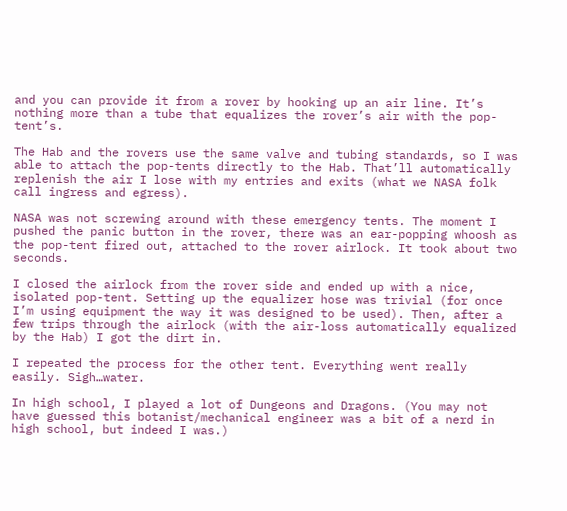and you can provide it from a rover by hooking up an air line. It’s nothing more than a tube that equalizes the rover’s air with the pop-tent’s.

The Hab and the rovers use the same valve and tubing standards, so I was able to attach the pop-tents directly to the Hab. That’ll automatically replenish the air I lose with my entries and exits (what we NASA folk call ingress and egress).

NASA was not screwing around with these emergency tents. The moment I pushed the panic button in the rover, there was an ear-popping whoosh as the pop-tent fired out, attached to the rover airlock. It took about two seconds.

I closed the airlock from the rover side and ended up with a nice, isolated pop-tent. Setting up the equalizer hose was trivial (for once I’m using equipment the way it was designed to be used). Then, after a few trips through the airlock (with the air-loss automatically equalized by the Hab) I got the dirt in.

I repeated the process for the other tent. Everything went really easily. Sigh…water.

In high school, I played a lot of Dungeons and Dragons. (You may not have guessed this botanist/mechanical engineer was a bit of a nerd in high school, but indeed I was.)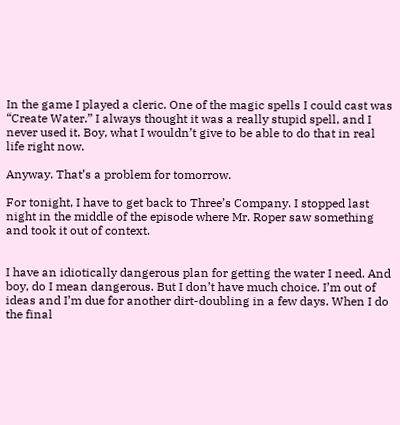In the game I played a cleric. One of the magic spells I could cast was “Create Water.” I always thought it was a really stupid spell, and I never used it. Boy, what I wouldn’t give to be able to do that in real life right now.

Anyway. That’s a problem for tomorrow.

For tonight, I have to get back to Three’s Company. I stopped last night in the middle of the episode where Mr. Roper saw something and took it out of context.


I have an idiotically dangerous plan for getting the water I need. And boy, do I mean dangerous. But I don’t have much choice. I’m out of ideas and I’m due for another dirt-doubling in a few days. When I do the final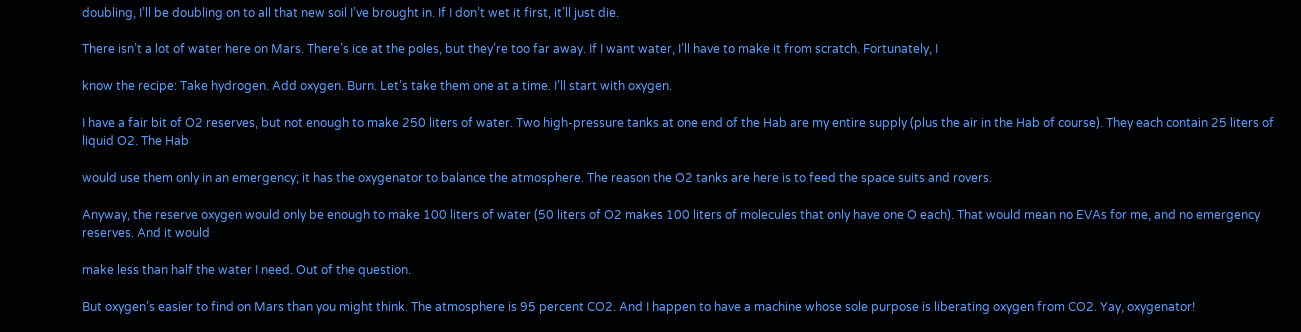doubling, I’ll be doubling on to all that new soil I’ve brought in. If I don’t wet it first, it’ll just die.

There isn’t a lot of water here on Mars. There’s ice at the poles, but they’re too far away. If I want water, I’ll have to make it from scratch. Fortunately, I

know the recipe: Take hydrogen. Add oxygen. Burn. Let’s take them one at a time. I’ll start with oxygen.

I have a fair bit of O2 reserves, but not enough to make 250 liters of water. Two high-pressure tanks at one end of the Hab are my entire supply (plus the air in the Hab of course). They each contain 25 liters of liquid O2. The Hab

would use them only in an emergency; it has the oxygenator to balance the atmosphere. The reason the O2 tanks are here is to feed the space suits and rovers.

Anyway, the reserve oxygen would only be enough to make 100 liters of water (50 liters of O2 makes 100 liters of molecules that only have one O each). That would mean no EVAs for me, and no emergency reserves. And it would

make less than half the water I need. Out of the question.

But oxygen’s easier to find on Mars than you might think. The atmosphere is 95 percent CO2. And I happen to have a machine whose sole purpose is liberating oxygen from CO2. Yay, oxygenator!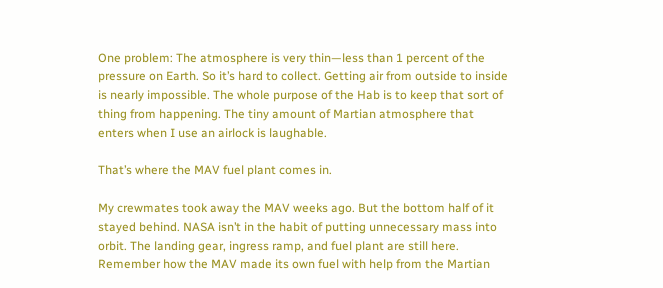One problem: The atmosphere is very thin—less than 1 percent of the pressure on Earth. So it’s hard to collect. Getting air from outside to inside is nearly impossible. The whole purpose of the Hab is to keep that sort of thing from happening. The tiny amount of Martian atmosphere that enters when I use an airlock is laughable.

That’s where the MAV fuel plant comes in.

My crewmates took away the MAV weeks ago. But the bottom half of it stayed behind. NASA isn’t in the habit of putting unnecessary mass into orbit. The landing gear, ingress ramp, and fuel plant are still here. Remember how the MAV made its own fuel with help from the Martian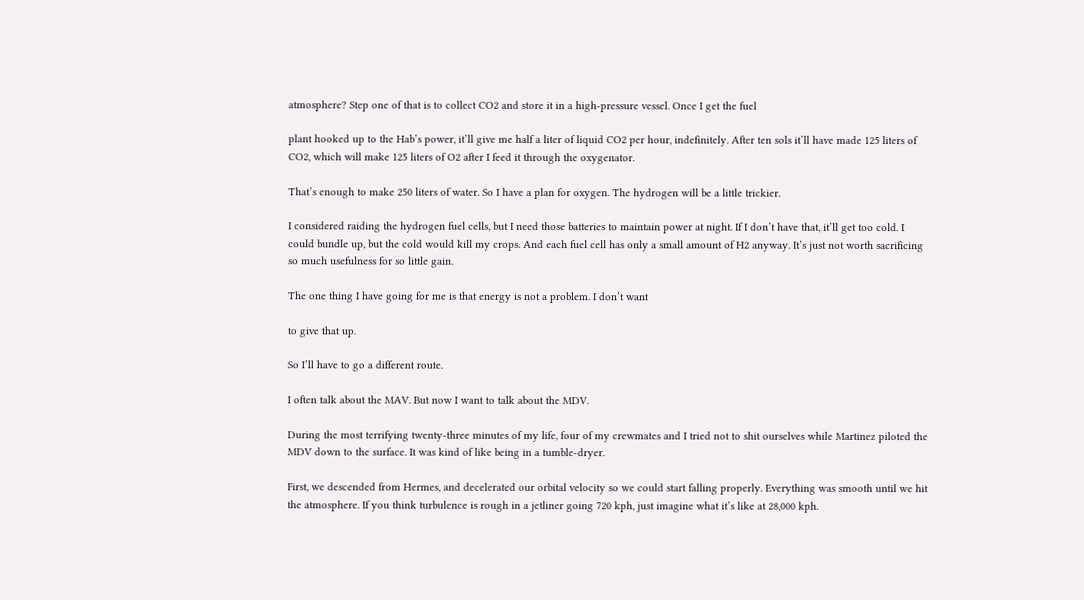atmosphere? Step one of that is to collect CO2 and store it in a high-pressure vessel. Once I get the fuel

plant hooked up to the Hab’s power, it’ll give me half a liter of liquid CO2 per hour, indefinitely. After ten sols it’ll have made 125 liters of CO2, which will make 125 liters of O2 after I feed it through the oxygenator.

That’s enough to make 250 liters of water. So I have a plan for oxygen. The hydrogen will be a little trickier.

I considered raiding the hydrogen fuel cells, but I need those batteries to maintain power at night. If I don’t have that, it’ll get too cold. I could bundle up, but the cold would kill my crops. And each fuel cell has only a small amount of H2 anyway. It’s just not worth sacrificing so much usefulness for so little gain.

The one thing I have going for me is that energy is not a problem. I don’t want

to give that up.

So I’ll have to go a different route.

I often talk about the MAV. But now I want to talk about the MDV.

During the most terrifying twenty-three minutes of my life, four of my crewmates and I tried not to shit ourselves while Martinez piloted the MDV down to the surface. It was kind of like being in a tumble-dryer.

First, we descended from Hermes, and decelerated our orbital velocity so we could start falling properly. Everything was smooth until we hit the atmosphere. If you think turbulence is rough in a jetliner going 720 kph, just imagine what it’s like at 28,000 kph.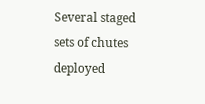Several staged sets of chutes deployed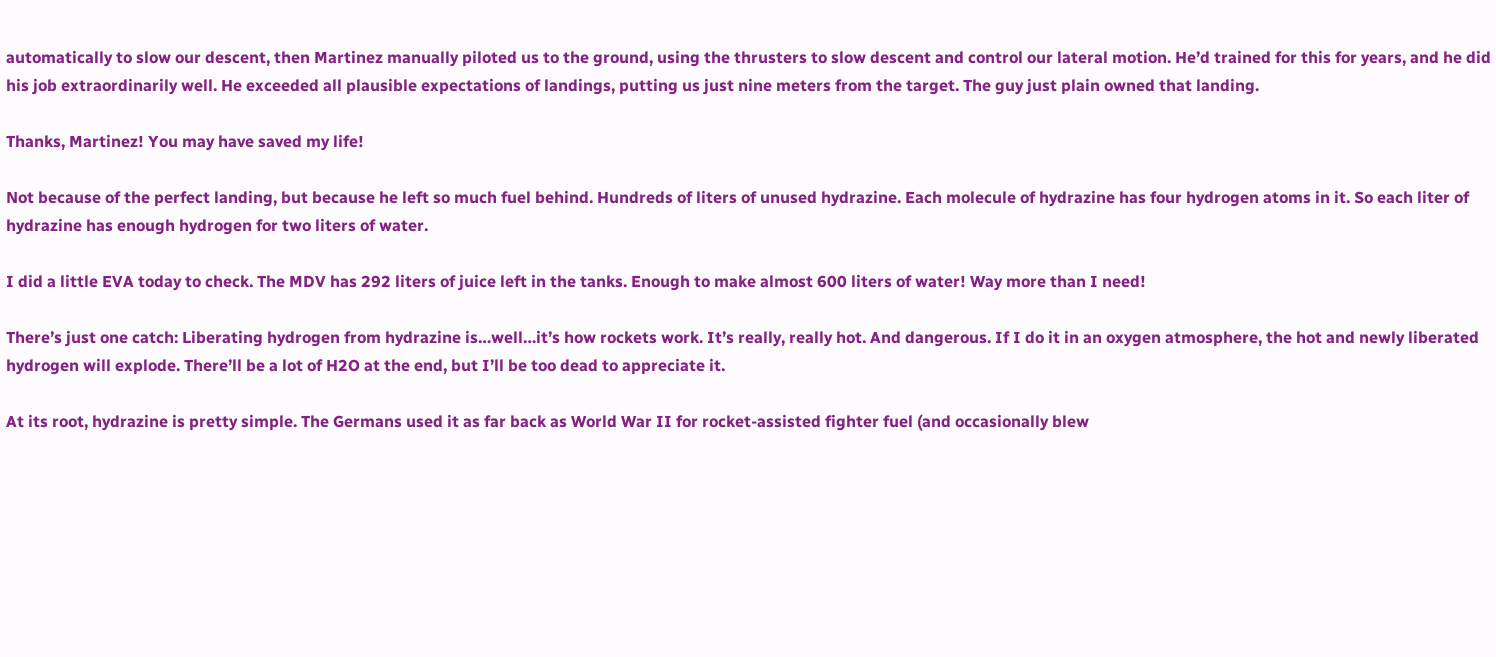automatically to slow our descent, then Martinez manually piloted us to the ground, using the thrusters to slow descent and control our lateral motion. He’d trained for this for years, and he did his job extraordinarily well. He exceeded all plausible expectations of landings, putting us just nine meters from the target. The guy just plain owned that landing.

Thanks, Martinez! You may have saved my life!

Not because of the perfect landing, but because he left so much fuel behind. Hundreds of liters of unused hydrazine. Each molecule of hydrazine has four hydrogen atoms in it. So each liter of hydrazine has enough hydrogen for two liters of water.

I did a little EVA today to check. The MDV has 292 liters of juice left in the tanks. Enough to make almost 600 liters of water! Way more than I need!

There’s just one catch: Liberating hydrogen from hydrazine is…well…it’s how rockets work. It’s really, really hot. And dangerous. If I do it in an oxygen atmosphere, the hot and newly liberated hydrogen will explode. There’ll be a lot of H2O at the end, but I’ll be too dead to appreciate it.

At its root, hydrazine is pretty simple. The Germans used it as far back as World War II for rocket-assisted fighter fuel (and occasionally blew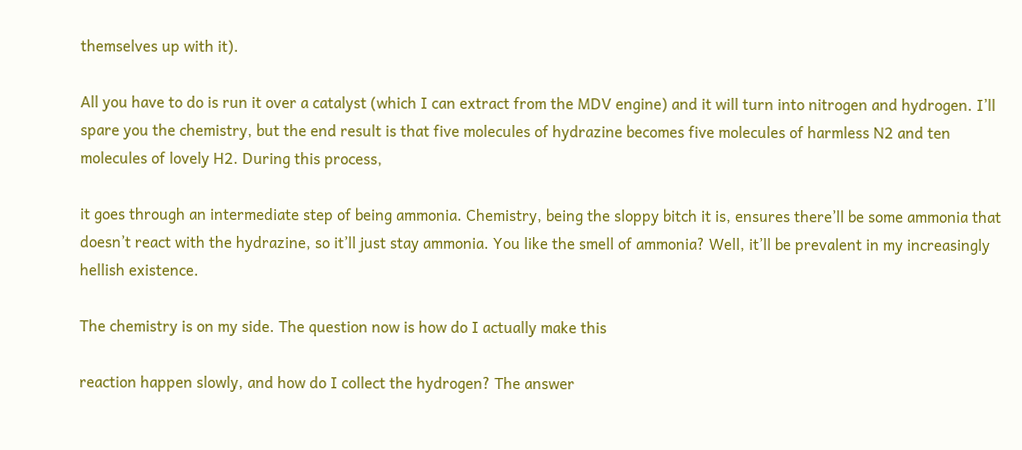themselves up with it).

All you have to do is run it over a catalyst (which I can extract from the MDV engine) and it will turn into nitrogen and hydrogen. I’ll spare you the chemistry, but the end result is that five molecules of hydrazine becomes five molecules of harmless N2 and ten molecules of lovely H2. During this process,

it goes through an intermediate step of being ammonia. Chemistry, being the sloppy bitch it is, ensures there’ll be some ammonia that doesn’t react with the hydrazine, so it’ll just stay ammonia. You like the smell of ammonia? Well, it’ll be prevalent in my increasingly hellish existence.

The chemistry is on my side. The question now is how do I actually make this

reaction happen slowly, and how do I collect the hydrogen? The answer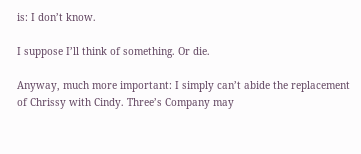is: I don’t know.

I suppose I’ll think of something. Or die.

Anyway, much more important: I simply can’t abide the replacement of Chrissy with Cindy. Three’s Company may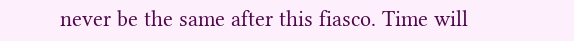never be the same after this fiasco. Time will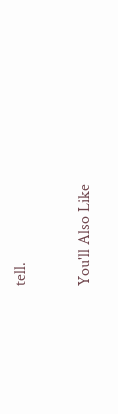tell.

You'll Also Like